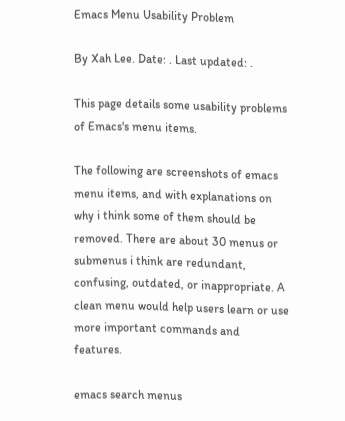Emacs Menu Usability Problem

By Xah Lee. Date: . Last updated: .

This page details some usability problems of Emacs's menu items.

The following are screenshots of emacs menu items, and with explanations on why i think some of them should be removed. There are about 30 menus or submenus i think are redundant, confusing, outdated, or inappropriate. A clean menu would help users learn or use more important commands and features.

emacs search menus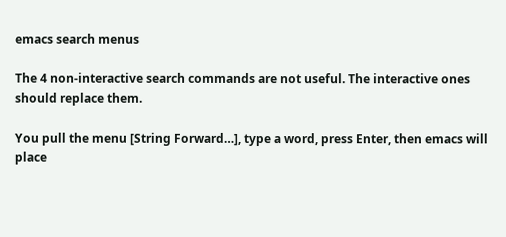emacs search menus

The 4 non-interactive search commands are not useful. The interactive ones should replace them.

You pull the menu [String Forward…], type a word, press Enter, then emacs will place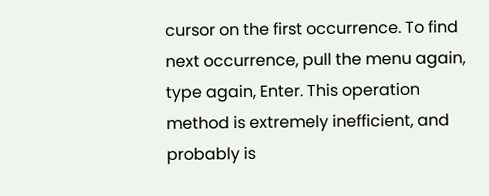cursor on the first occurrence. To find next occurrence, pull the menu again, type again, Enter. This operation method is extremely inefficient, and probably is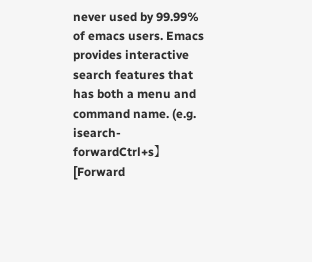never used by 99.99% of emacs users. Emacs provides interactive search features that has both a menu and command name. (e.g. isearch-forwardCtrl+s】 [Forward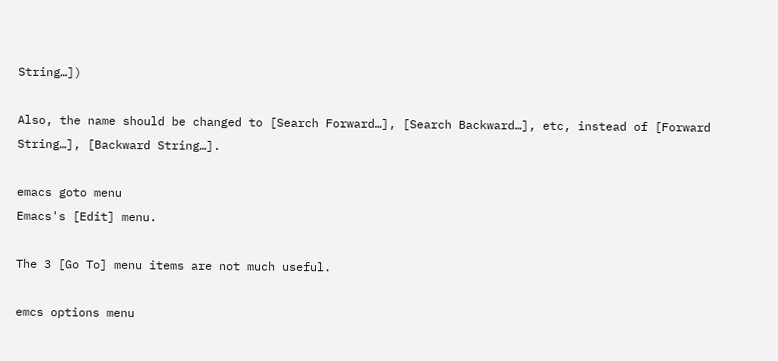String…])

Also, the name should be changed to [Search Forward…], [Search Backward…], etc, instead of [Forward String…], [Backward String…].

emacs goto menu
Emacs's [Edit] menu.

The 3 [Go To] menu items are not much useful.

emcs options menu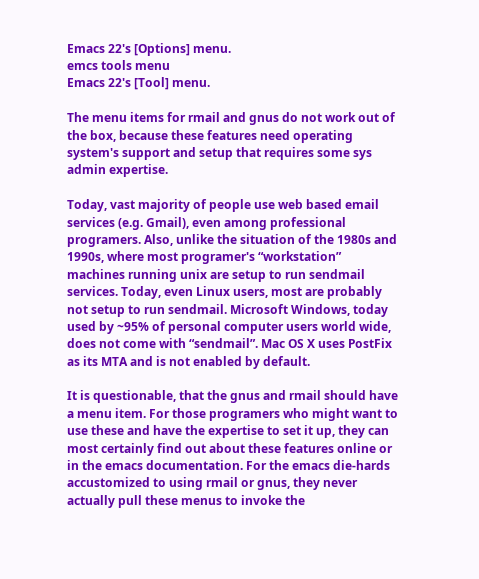Emacs 22's [Options] menu.
emcs tools menu
Emacs 22's [Tool] menu.

The menu items for rmail and gnus do not work out of the box, because these features need operating system's support and setup that requires some sys admin expertise.

Today, vast majority of people use web based email services (e.g. Gmail), even among professional programers. Also, unlike the situation of the 1980s and 1990s, where most programer's “workstation” machines running unix are setup to run sendmail services. Today, even Linux users, most are probably not setup to run sendmail. Microsoft Windows, today used by ~95% of personal computer users world wide, does not come with “sendmail”. Mac OS X uses PostFix as its MTA and is not enabled by default.

It is questionable, that the gnus and rmail should have a menu item. For those programers who might want to use these and have the expertise to set it up, they can most certainly find out about these features online or in the emacs documentation. For the emacs die-hards accustomized to using rmail or gnus, they never actually pull these menus to invoke the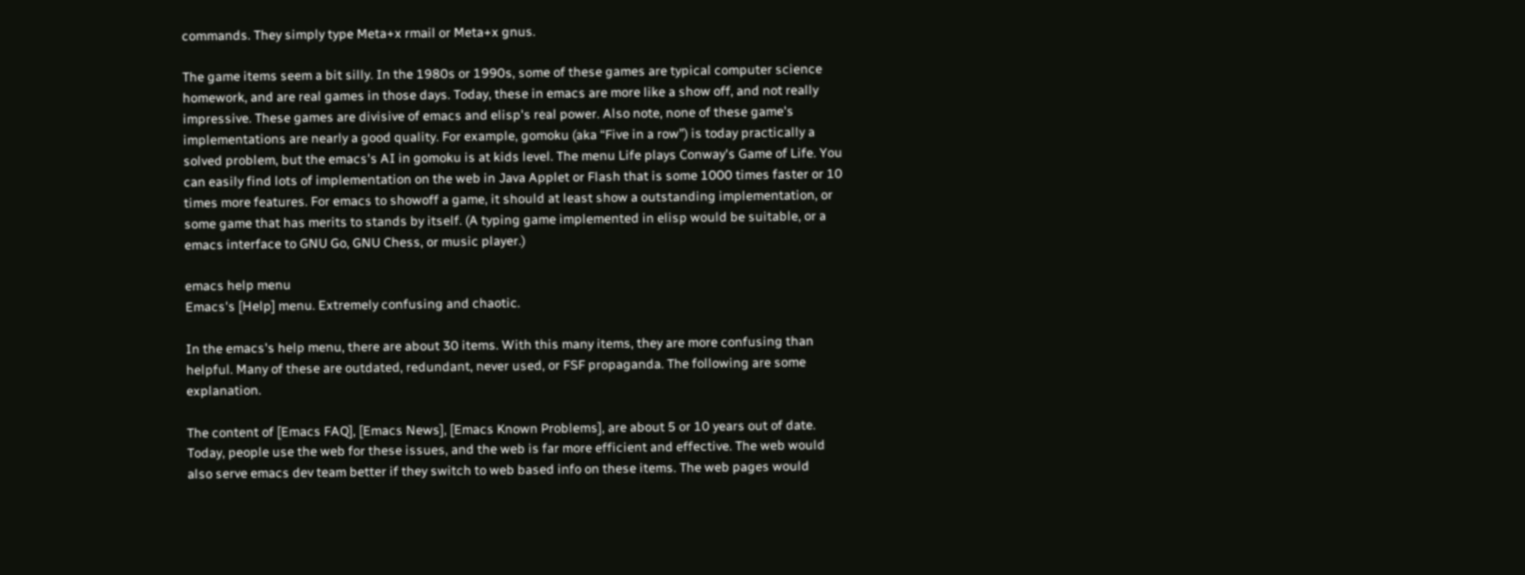commands. They simply type Meta+x rmail or Meta+x gnus.

The game items seem a bit silly. In the 1980s or 1990s, some of these games are typical computer science homework, and are real games in those days. Today, these in emacs are more like a show off, and not really impressive. These games are divisive of emacs and elisp's real power. Also note, none of these game's implementations are nearly a good quality. For example, gomoku (aka “Five in a row”) is today practically a solved problem, but the emacs's AI in gomoku is at kids level. The menu Life plays Conway's Game of Life. You can easily find lots of implementation on the web in Java Applet or Flash that is some 1000 times faster or 10 times more features. For emacs to showoff a game, it should at least show a outstanding implementation, or some game that has merits to stands by itself. (A typing game implemented in elisp would be suitable, or a emacs interface to GNU Go, GNU Chess, or music player.)

emacs help menu
Emacs's [Help] menu. Extremely confusing and chaotic.

In the emacs's help menu, there are about 30 items. With this many items, they are more confusing than helpful. Many of these are outdated, redundant, never used, or FSF propaganda. The following are some explanation.

The content of [Emacs FAQ], [Emacs News], [Emacs Known Problems], are about 5 or 10 years out of date. Today, people use the web for these issues, and the web is far more efficient and effective. The web would also serve emacs dev team better if they switch to web based info on these items. The web pages would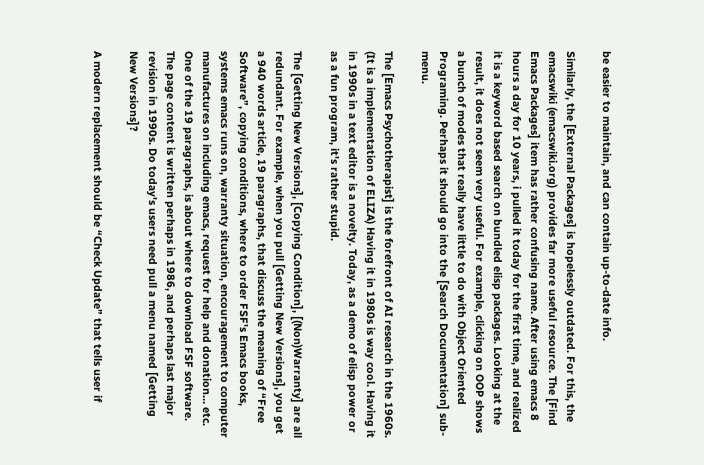be easier to maintain, and can contain up-to-date info.

Similarly, the [External Packages] is hopelessly outdated. For this, the emacswiki (emacswiki.org) provides far more useful resource. The [Find Emacs Packages] item has rather confusing name. After using emacs 8 hours a day for 10 years, i pulled it today for the first time, and realized it is a keyword based search on bundled elisp packages. Looking at the result, it does not seem very useful. For example, clicking on OOP shows a bunch of modes that really have little to do with Object Oriented Programing. Perhaps it should go into the [Search Documentation] sub-menu.

The [Emacs Psychotherapist] is the forefront of AI research in the 1960s. (It is a implementation of ELIZA) Having it in 1980s is way cool. Having it in 1990s in a text editor is a novelty. Today, as a demo of elisp power or as a fun program, it's rather stupid.

The [Getting New Versions], [Copying Condition], [(Non)Warranty] are all redundant. For example, when you pull [Getting New Versions], you get a 940 words article, 19 paragraphs, that discuss the meaning of “Free Software”, copying conditions, where to order FSF's Emacs books, systems emacs runs on, warranty situation, encouragement to computer manufactures on including emacs, request for help and donation… etc. One of the 19 paragraphs, is about where to download FSF software. The page content is written perhaps in 1986, and perhaps last major revision in 1990s. Do today's users need pull a menu named [Getting New Versions]?

A modern replacement should be “Check Update” that tells user if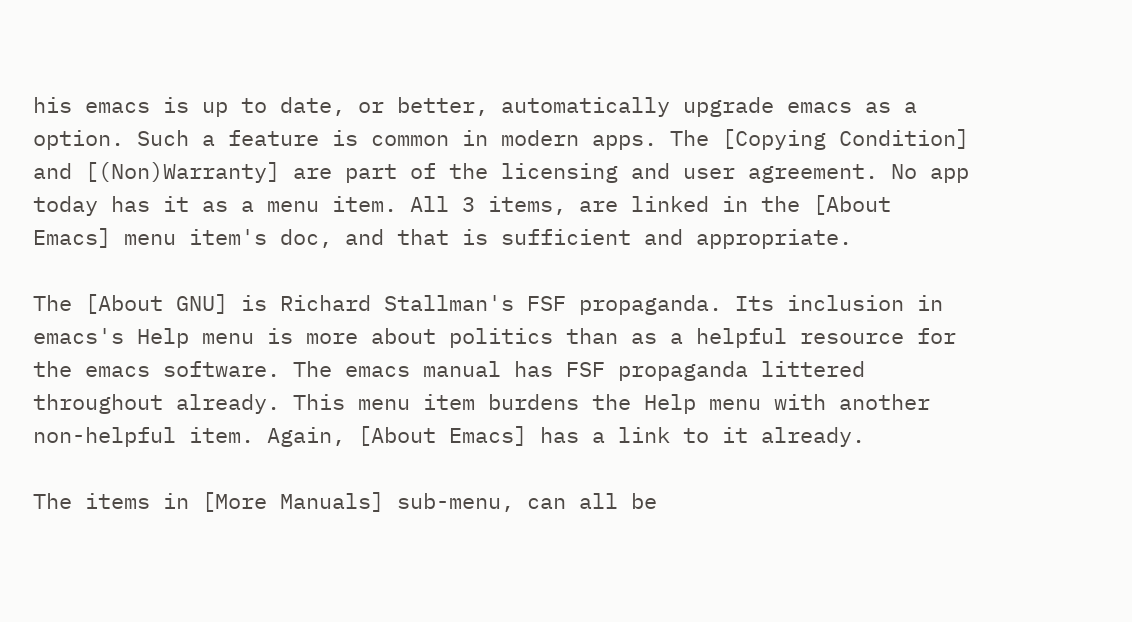his emacs is up to date, or better, automatically upgrade emacs as a option. Such a feature is common in modern apps. The [Copying Condition] and [(Non)Warranty] are part of the licensing and user agreement. No app today has it as a menu item. All 3 items, are linked in the [About Emacs] menu item's doc, and that is sufficient and appropriate.

The [About GNU] is Richard Stallman's FSF propaganda. Its inclusion in emacs's Help menu is more about politics than as a helpful resource for the emacs software. The emacs manual has FSF propaganda littered throughout already. This menu item burdens the Help menu with another non-helpful item. Again, [About Emacs] has a link to it already.

The items in [More Manuals] sub-menu, can all be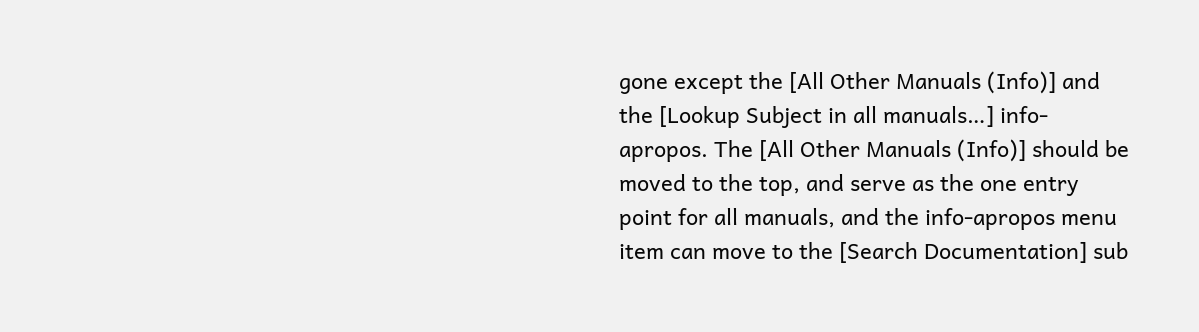gone except the [All Other Manuals (Info)] and the [Lookup Subject in all manuals…] info-apropos. The [All Other Manuals (Info)] should be moved to the top, and serve as the one entry point for all manuals, and the info-apropos menu item can move to the [Search Documentation] sub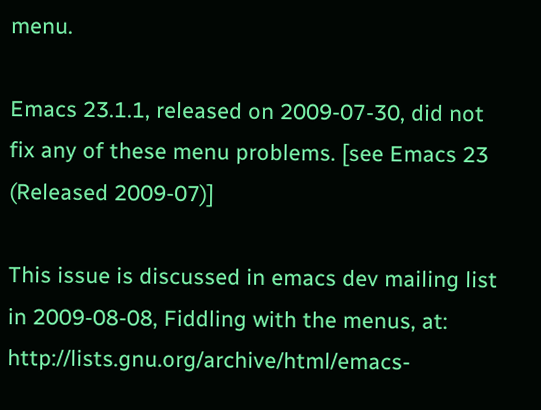menu.

Emacs 23.1.1, released on 2009-07-30, did not fix any of these menu problems. [see Emacs 23 (Released 2009-07)]

This issue is discussed in emacs dev mailing list in 2009-08-08, Fiddling with the menus, at: http://lists.gnu.org/archive/html/emacs-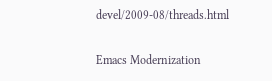devel/2009-08/threads.html

Emacs Modernization